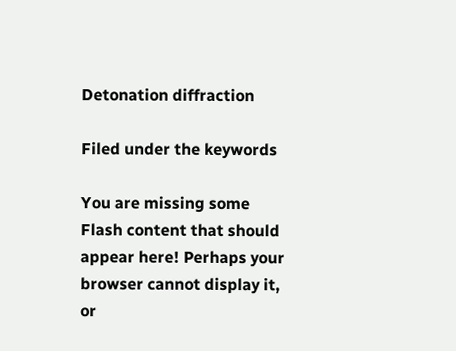Detonation diffraction

Filed under the keywords

You are missing some Flash content that should appear here! Perhaps your browser cannot display it, or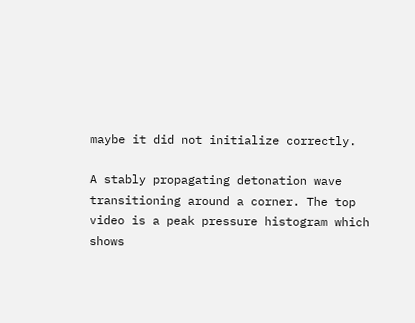maybe it did not initialize correctly.

A stably propagating detonation wave transitioning around a corner. The top video is a peak pressure histogram which shows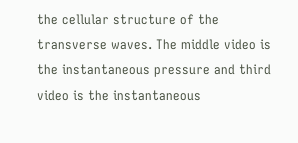the cellular structure of the transverse waves. The middle video is the instantaneous pressure and third video is the instantaneous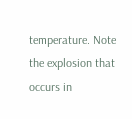temperature. Note the explosion that occurs in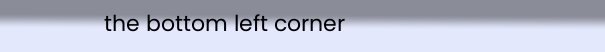the bottom left corner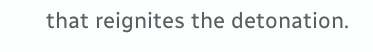that reignites the detonation.